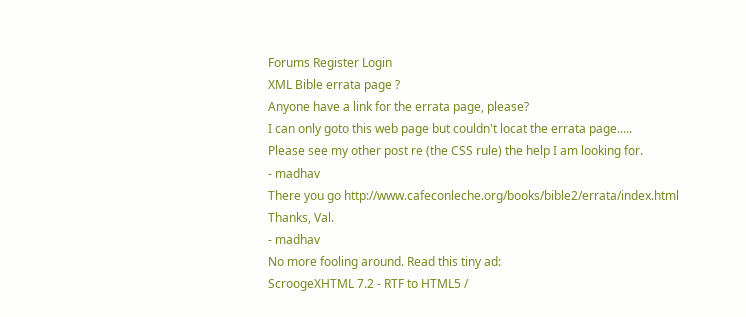Forums Register Login
XML Bible errata page ?
Anyone have a link for the errata page, please?
I can only goto this web page but couldn't locat the errata page.....
Please see my other post re (the CSS rule) the help I am looking for.
- madhav
There you go http://www.cafeconleche.org/books/bible2/errata/index.html
Thanks, Val.
- madhav
No more fooling around. Read this tiny ad:
ScroogeXHTML 7.2 - RTF to HTML5 /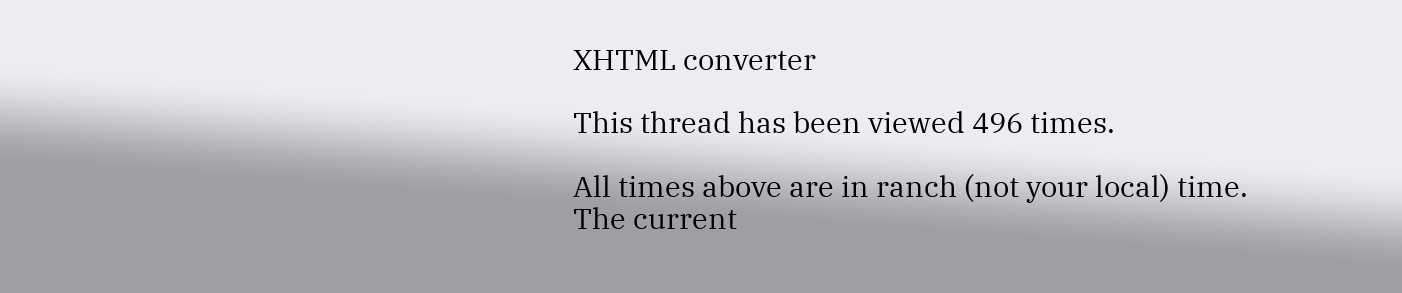XHTML converter

This thread has been viewed 496 times.

All times above are in ranch (not your local) time.
The current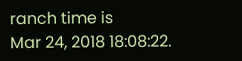ranch time is
Mar 24, 2018 18:08:22.